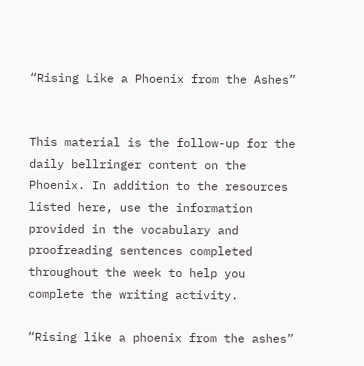“Rising Like a Phoenix from the Ashes”


This material is the follow-up for the daily bellringer content on the Phoenix. In addition to the resources listed here, use the information provided in the vocabulary and proofreading sentences completed throughout the week to help you complete the writing activity.

“Rising like a phoenix from the ashes”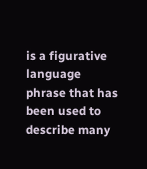is a figurative language phrase that has been used to describe many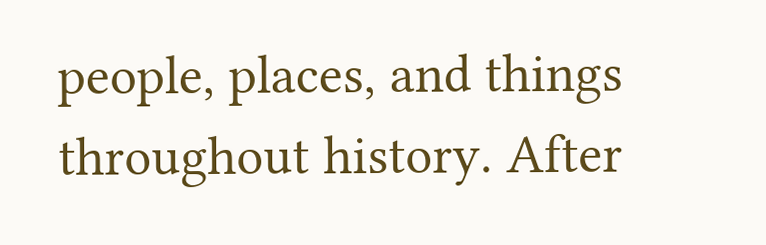people, places, and things throughout history. After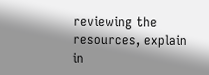reviewing the resources, explain in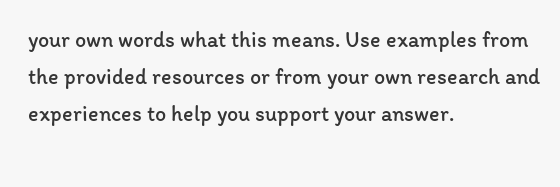your own words what this means. Use examples from the provided resources or from your own research and experiences to help you support your answer.